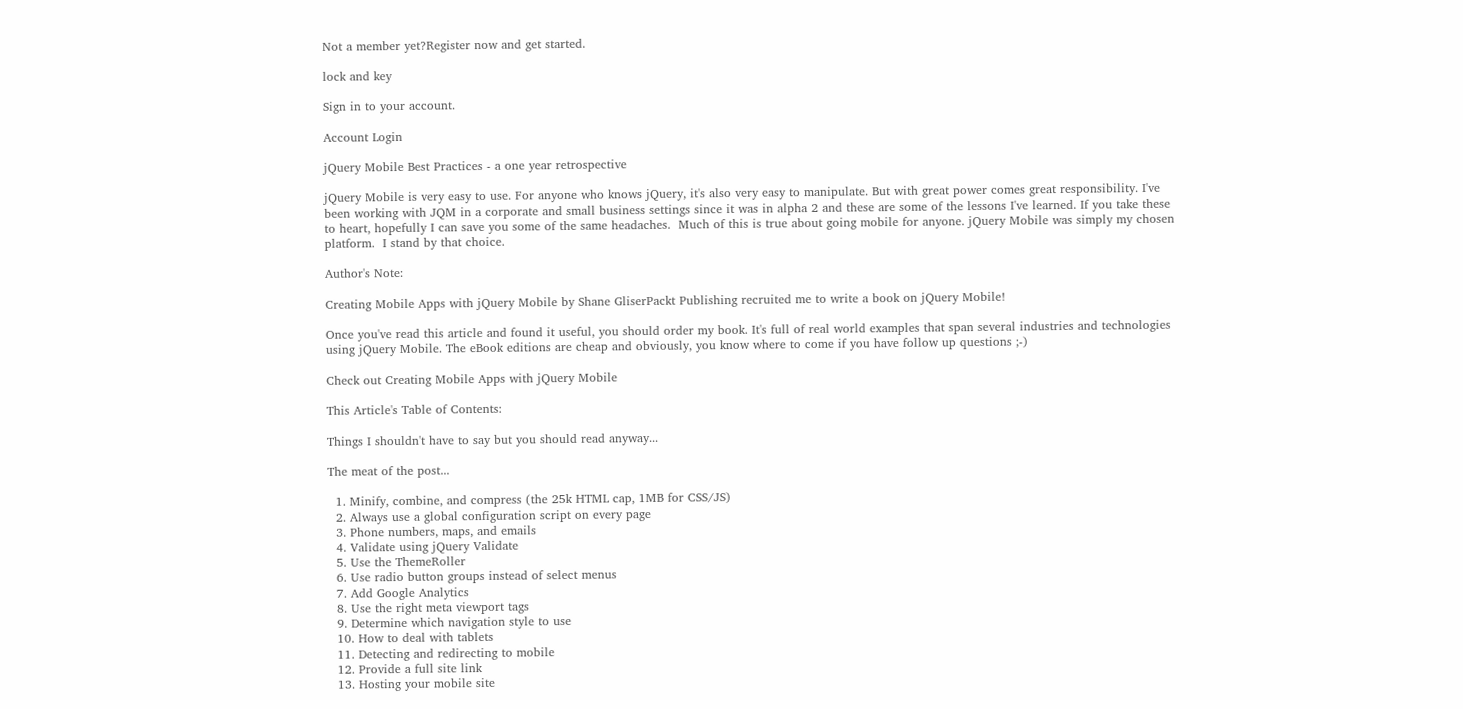Not a member yet?Register now and get started.

lock and key

Sign in to your account.

Account Login

jQuery Mobile Best Practices - a one year retrospective

jQuery Mobile is very easy to use. For anyone who knows jQuery, it's also very easy to manipulate. But with great power comes great responsibility. I've been working with JQM in a corporate and small business settings since it was in alpha 2 and these are some of the lessons I've learned. If you take these to heart, hopefully I can save you some of the same headaches.  Much of this is true about going mobile for anyone. jQuery Mobile was simply my chosen platform.  I stand by that choice.

Author's Note:

Creating Mobile Apps with jQuery Mobile by Shane GliserPackt Publishing recruited me to write a book on jQuery Mobile!

Once you've read this article and found it useful, you should order my book. It's full of real world examples that span several industries and technologies using jQuery Mobile. The eBook editions are cheap and obviously, you know where to come if you have follow up questions ;-)

Check out Creating Mobile Apps with jQuery Mobile

This Article's Table of Contents:

Things I shouldn't have to say but you should read anyway...

The meat of the post...

  1. Minify, combine, and compress (the 25k HTML cap, 1MB for CSS/JS)
  2. Always use a global configuration script on every page
  3. Phone numbers, maps, and emails
  4. Validate using jQuery Validate
  5. Use the ThemeRoller
  6. Use radio button groups instead of select menus
  7. Add Google Analytics
  8. Use the right meta viewport tags
  9. Determine which navigation style to use
  10. How to deal with tablets
  11. Detecting and redirecting to mobile
  12. Provide a full site link
  13. Hosting your mobile site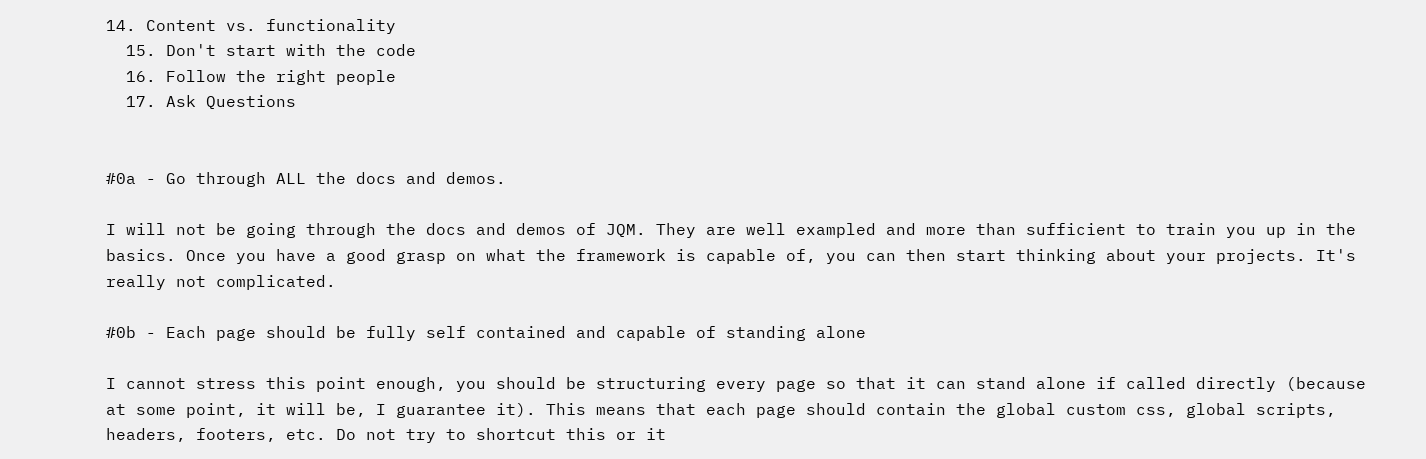14. Content vs. functionality
  15. Don't start with the code
  16. Follow the right people
  17. Ask Questions


#0a - Go through ALL the docs and demos.

I will not be going through the docs and demos of JQM. They are well exampled and more than sufficient to train you up in the basics. Once you have a good grasp on what the framework is capable of, you can then start thinking about your projects. It's really not complicated.

#0b - Each page should be fully self contained and capable of standing alone

I cannot stress this point enough, you should be structuring every page so that it can stand alone if called directly (because at some point, it will be, I guarantee it). This means that each page should contain the global custom css, global scripts, headers, footers, etc. Do not try to shortcut this or it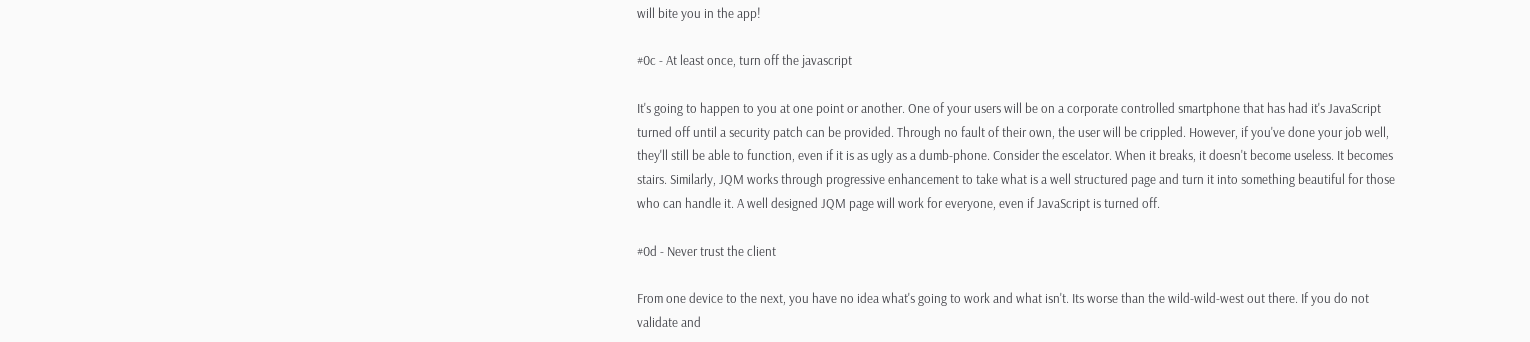will bite you in the app!

#0c - At least once, turn off the javascript

It's going to happen to you at one point or another. One of your users will be on a corporate controlled smartphone that has had it's JavaScript turned off until a security patch can be provided. Through no fault of their own, the user will be crippled. However, if you've done your job well, they'll still be able to function, even if it is as ugly as a dumb-phone. Consider the escelator. When it breaks, it doesn't become useless. It becomes stairs. Similarly, JQM works through progressive enhancement to take what is a well structured page and turn it into something beautiful for those who can handle it. A well designed JQM page will work for everyone, even if JavaScript is turned off.

#0d - Never trust the client

From one device to the next, you have no idea what's going to work and what isn't. Its worse than the wild-wild-west out there. If you do not validate and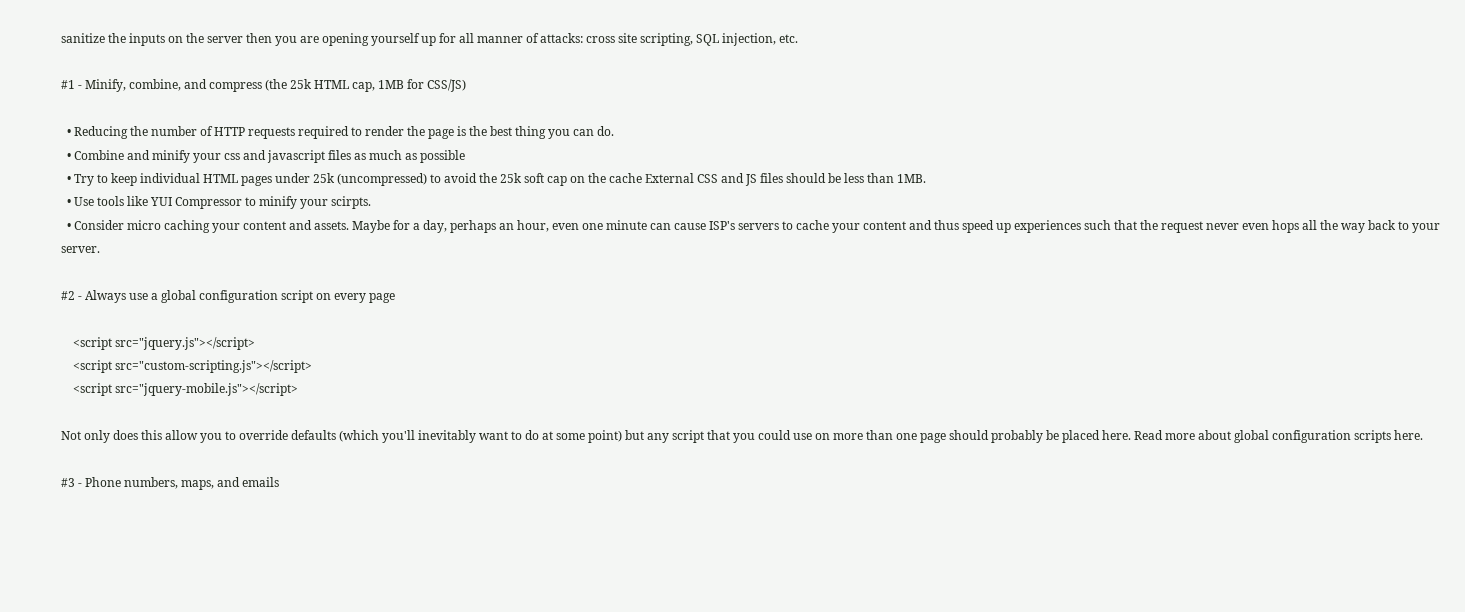sanitize the inputs on the server then you are opening yourself up for all manner of attacks: cross site scripting, SQL injection, etc.

#1 - Minify, combine, and compress (the 25k HTML cap, 1MB for CSS/JS)

  • Reducing the number of HTTP requests required to render the page is the best thing you can do.
  • Combine and minify your css and javascript files as much as possible
  • Try to keep individual HTML pages under 25k (uncompressed) to avoid the 25k soft cap on the cache External CSS and JS files should be less than 1MB.
  • Use tools like YUI Compressor to minify your scirpts.
  • Consider micro caching your content and assets. Maybe for a day, perhaps an hour, even one minute can cause ISP's servers to cache your content and thus speed up experiences such that the request never even hops all the way back to your server.

#2 - Always use a global configuration script on every page

    <script src="jquery.js"></script>
    <script src="custom-scripting.js"></script>
    <script src="jquery-mobile.js"></script>

Not only does this allow you to override defaults (which you'll inevitably want to do at some point) but any script that you could use on more than one page should probably be placed here. Read more about global configuration scripts here.

#3 - Phone numbers, maps, and emails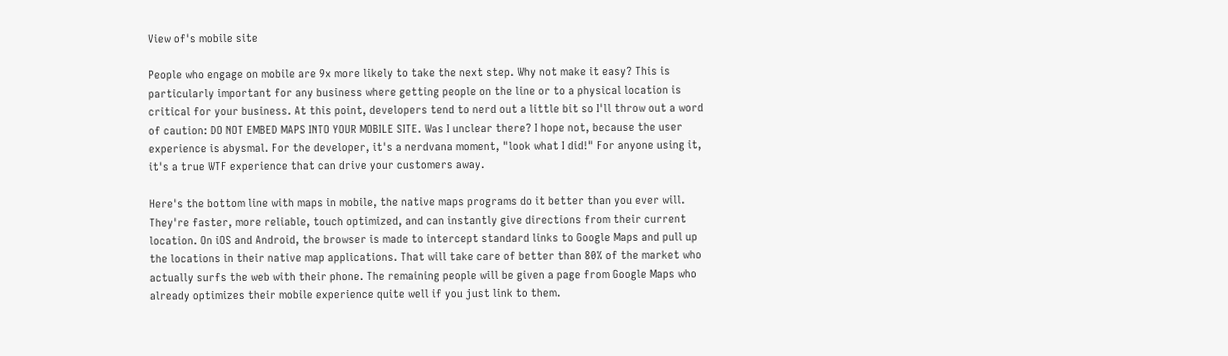View of's mobile site

People who engage on mobile are 9x more likely to take the next step. Why not make it easy? This is particularly important for any business where getting people on the line or to a physical location is critical for your business. At this point, developers tend to nerd out a little bit so I'll throw out a word of caution: DO NOT EMBED MAPS INTO YOUR MOBILE SITE. Was I unclear there? I hope not, because the user experience is abysmal. For the developer, it's a nerdvana moment, "look what I did!" For anyone using it, it's a true WTF experience that can drive your customers away.

Here's the bottom line with maps in mobile, the native maps programs do it better than you ever will. They're faster, more reliable, touch optimized, and can instantly give directions from their current location. On iOS and Android, the browser is made to intercept standard links to Google Maps and pull up the locations in their native map applications. That will take care of better than 80% of the market who actually surfs the web with their phone. The remaining people will be given a page from Google Maps who already optimizes their mobile experience quite well if you just link to them.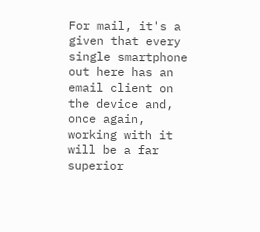For mail, it's a given that every single smartphone out here has an email client on the device and, once again, working with it will be a far superior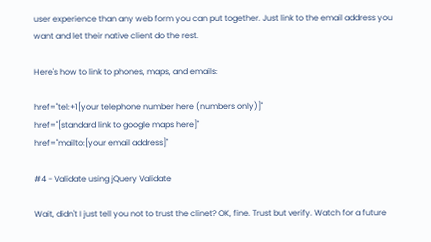user experience than any web form you can put together. Just link to the email address you want and let their native client do the rest.

Here's how to link to phones, maps, and emails:

href="tel:+1[your telephone number here (numbers only)]"
href="[standard link to google maps here]"
href="mailto:[your email address]"

#4 - Validate using jQuery Validate

Wait, didn't I just tell you not to trust the clinet? OK, fine. Trust but verify. Watch for a future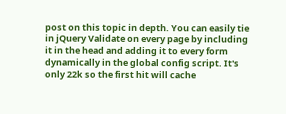post on this topic in depth. You can easily tie in jQuery Validate on every page by including it in the head and adding it to every form dynamically in the global config script. It's only 22k so the first hit will cache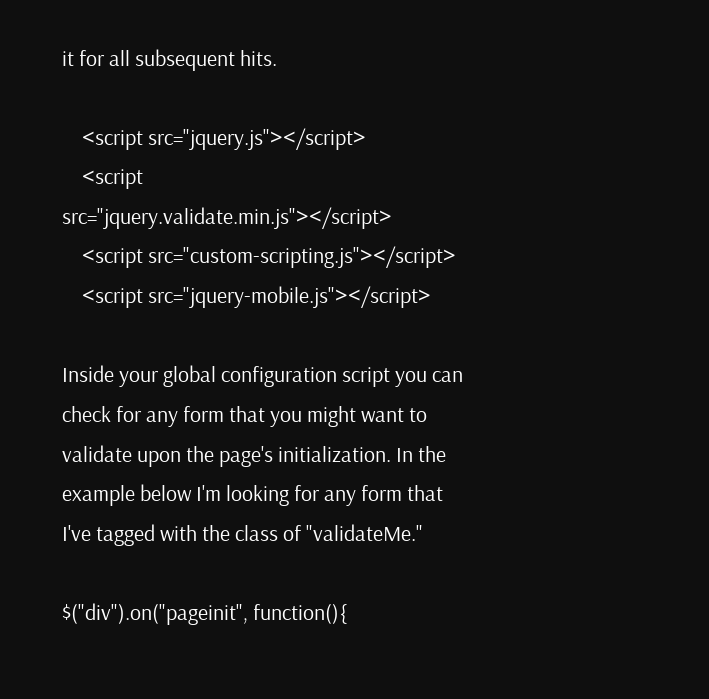it for all subsequent hits.

    <script src="jquery.js"></script>
    <script src="jquery.validate.min.js"></script>
    <script src="custom-scripting.js"></script>
    <script src="jquery-mobile.js"></script>

Inside your global configuration script you can check for any form that you might want to validate upon the page's initialization. In the example below I'm looking for any form that I've tagged with the class of "validateMe."

$("div").on("pageinit", function(){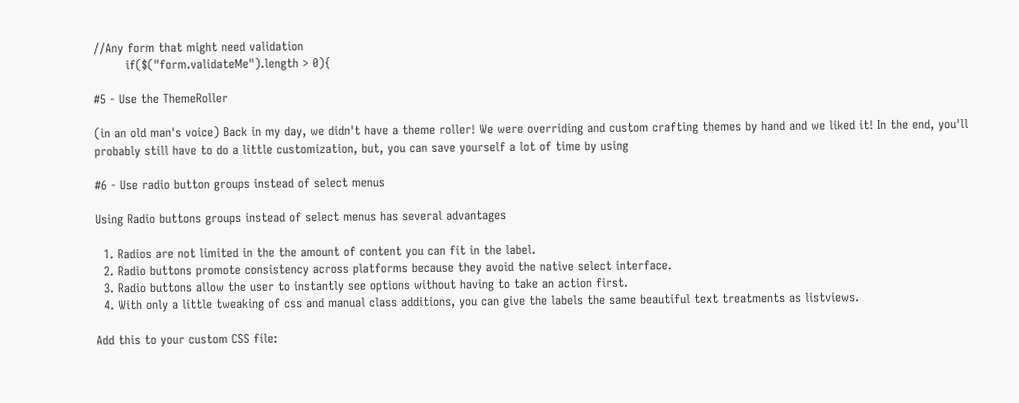//Any form that might need validation
        if($("form.validateMe").length > 0){

#5 - Use the ThemeRoller

(in an old man's voice) Back in my day, we didn't have a theme roller! We were overriding and custom crafting themes by hand and we liked it! In the end, you'll probably still have to do a little customization, but, you can save yourself a lot of time by using

#6 - Use radio button groups instead of select menus

Using Radio buttons groups instead of select menus has several advantages

  1. Radios are not limited in the the amount of content you can fit in the label.
  2. Radio buttons promote consistency across platforms because they avoid the native select interface.
  3. Radio buttons allow the user to instantly see options without having to take an action first.
  4. With only a little tweaking of css and manual class additions, you can give the labels the same beautiful text treatments as listviews.

Add this to your custom CSS file: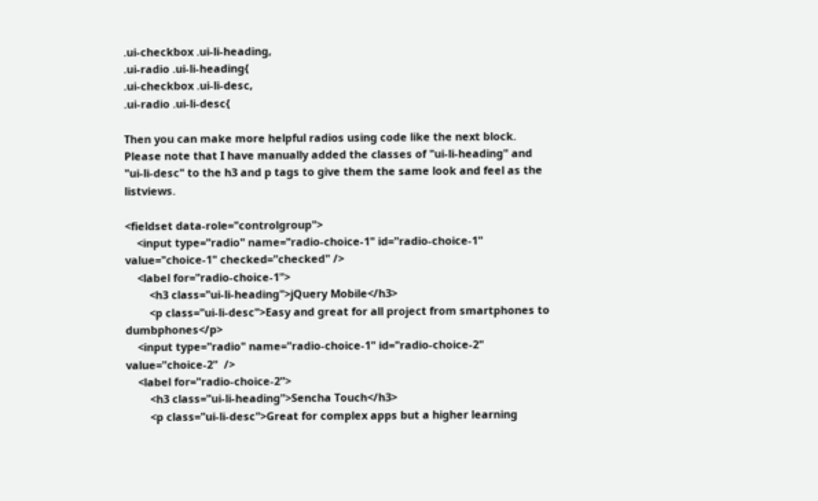.ui-checkbox .ui-li-heading,
.ui-radio .ui-li-heading{
.ui-checkbox .ui-li-desc,
.ui-radio .ui-li-desc{

Then you can make more helpful radios using code like the next block. Please note that I have manually added the classes of "ui-li-heading" and "ui-li-desc" to the h3 and p tags to give them the same look and feel as the listviews.

<fieldset data-role="controlgroup">
    <input type="radio" name="radio-choice-1" id="radio-choice-1" value="choice-1" checked="checked" />
    <label for="radio-choice-1">
        <h3 class="ui-li-heading">jQuery Mobile</h3>
        <p class="ui-li-desc">Easy and great for all project from smartphones to dumbphones</p>
    <input type="radio" name="radio-choice-1" id="radio-choice-2" value="choice-2"  />
    <label for="radio-choice-2">
        <h3 class="ui-li-heading">Sencha Touch</h3>
        <p class="ui-li-desc">Great for complex apps but a higher learning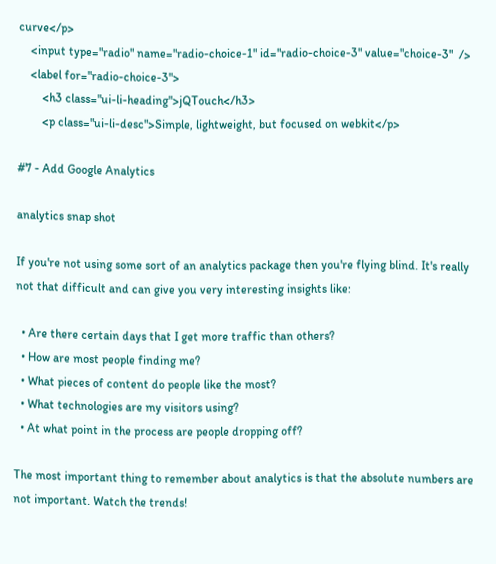curve</p>
    <input type="radio" name="radio-choice-1" id="radio-choice-3" value="choice-3"  />
    <label for="radio-choice-3">
        <h3 class="ui-li-heading">jQTouch</h3>
        <p class="ui-li-desc">Simple, lightweight, but focused on webkit</p>

#7 - Add Google Analytics

analytics snap shot

If you're not using some sort of an analytics package then you're flying blind. It's really not that difficult and can give you very interesting insights like:

  • Are there certain days that I get more traffic than others?
  • How are most people finding me?
  • What pieces of content do people like the most?
  • What technologies are my visitors using?
  • At what point in the process are people dropping off?

The most important thing to remember about analytics is that the absolute numbers are not important. Watch the trends!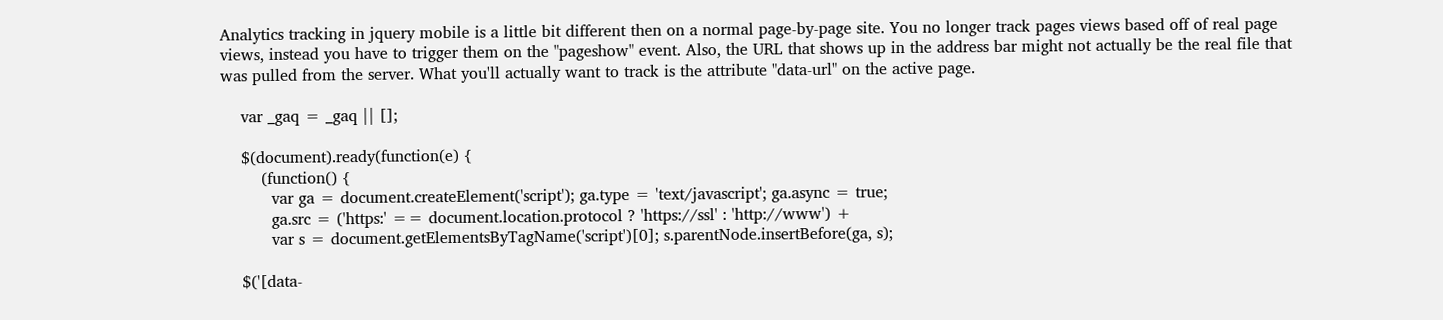Analytics tracking in jquery mobile is a little bit different then on a normal page-by-page site. You no longer track pages views based off of real page views, instead you have to trigger them on the "pageshow" event. Also, the URL that shows up in the address bar might not actually be the real file that was pulled from the server. What you'll actually want to track is the attribute "data-url" on the active page.

    var _gaq = _gaq || [];

    $(document).ready(function(e) {
        (function() {
          var ga = document.createElement('script'); ga.type = 'text/javascript'; ga.async = true;
          ga.src = ('https:' == document.location.protocol ? 'https://ssl' : 'http://www') +
          var s = document.getElementsByTagName('script')[0]; s.parentNode.insertBefore(ga, s);

    $('[data-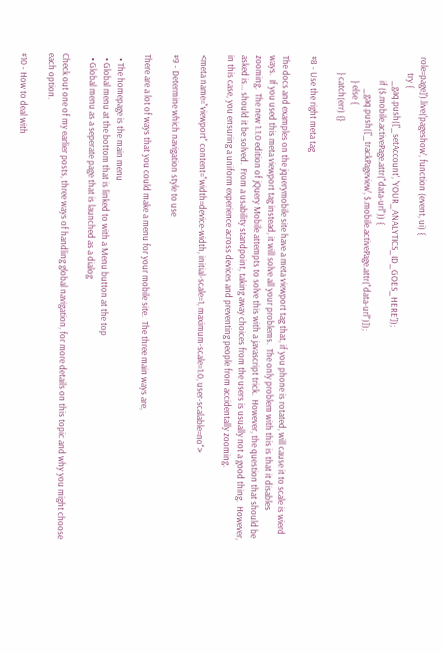role=page]').live('pageshow', function (event, ui) {
        try {
            _gaq.push(['_setAccount', 'YOUR_ANALYTICS_ID_GOES_HERE']);
            if ($.mobile.activePage.attr("data-url")) {
                _gaq.push(['_trackPageview', $.mobile.activePage.attr("data-url")]);
            } else {
        } catch(err) {}

#8 - Use the right meta tag

The docs and examples on the jquerymobile site have a meta viewport tag that, if you phone is rotated, will cause it to scale is wierd ways.  If you used this meta viewport tag instead, it will solve all your problems.  The only problem with this is that it disables zooming.  The new 1.1.0 edition of jQuery Mobile attempts to solve this with a javascript trick.  However, the question that should be asked is... should it be solved.  From a usability standpoint, taking away choices from the users is usually not a good thing.  However, in this case, you ensuring a uniform experience across devices and preventing people from accidentally zooming.

<meta name="viewport" content="width=device-width, initial-scale=1, maximum-scale=1.0, user-scalable=no">

#9 - Determine which navigation style to use

There are a lot of ways that you could make a menu for your mobile site.  The three main ways are,

  • The homepage is the main menu
  • Global menu at the bottom that is linked to with a Menu button at the top
  • Global menu as a seperate page that is launched as a dialog

Check out one of my earlier posts, three ways of handling global navigation, for more details on this topic and why you might choose each option.

#10 - How to deal with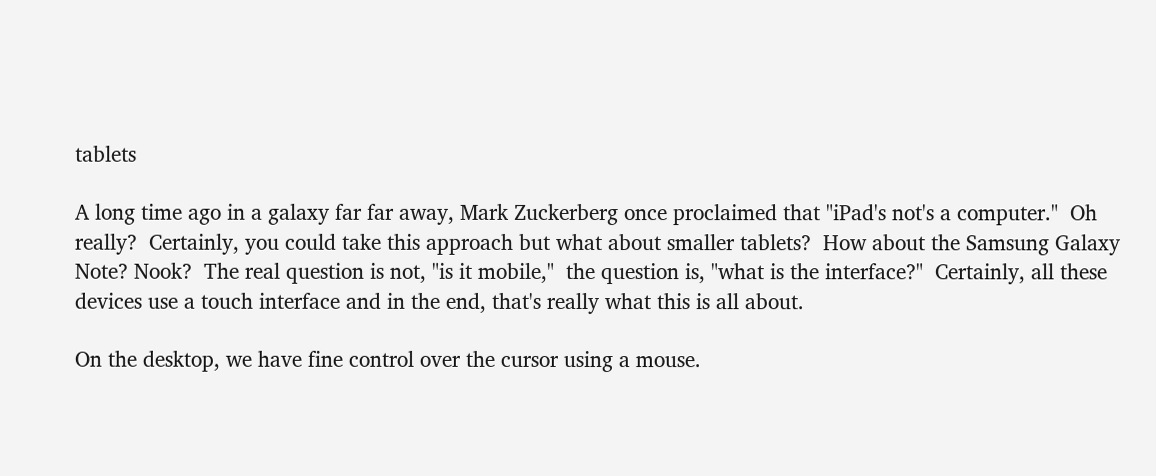tablets

A long time ago in a galaxy far far away, Mark Zuckerberg once proclaimed that "iPad's not's a computer."  Oh really?  Certainly, you could take this approach but what about smaller tablets?  How about the Samsung Galaxy Note? Nook?  The real question is not, "is it mobile,"  the question is, "what is the interface?"  Certainly, all these devices use a touch interface and in the end, that's really what this is all about.

On the desktop, we have fine control over the cursor using a mouse.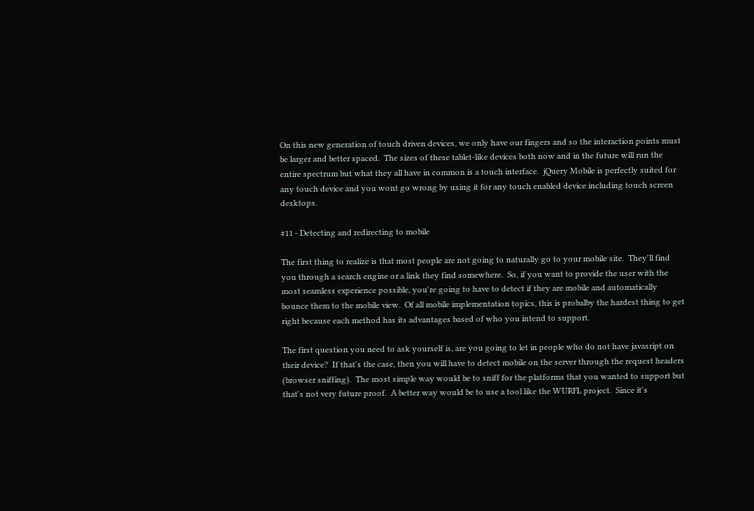On this new generation of touch driven devices, we only have our fingers and so the interaction points must be larger and better spaced.  The sizes of these tablet-like devices both now and in the future will run the entire spectrum but what they all have in common is a touch interface.  jQuery Mobile is perfectly suited for any touch device and you wont go wrong by using it for any touch enabled device including touch screen desktops.

#11 - Detecting and redirecting to mobile

The first thing to realize is that most people are not going to naturally go to your mobile site.  They'll find you through a search engine or a link they find somewhere.  So, if you want to provide the user with the most seamless experience possible, you're going to have to detect if they are mobile and automatically bounce them to the mobile view.  Of all mobile implementation topics, this is probalby the hardest thing to get right because each method has its advantages based of who you intend to support.

The first question you need to ask yourself is, are you going to let in people who do not have javasript on their device?  If that's the case, then you will have to detect mobile on the server through the request headers (browser sniffing).  The most simple way would be to sniff for the platforms that you wanted to support but that's not very future proof.  A better way would be to use a tool like the WURFL project.  Since it's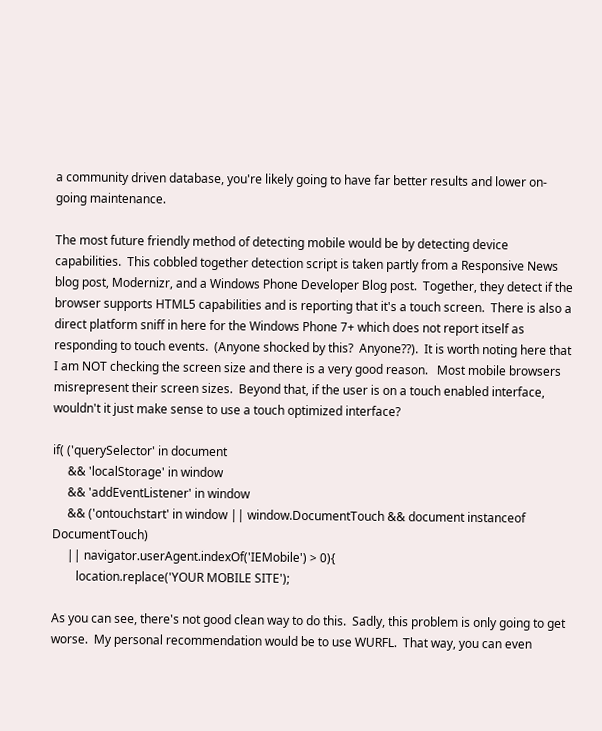a community driven database, you're likely going to have far better results and lower on-going maintenance.

The most future friendly method of detecting mobile would be by detecting device capabilities.  This cobbled together detection script is taken partly from a Responsive News blog post, Modernizr, and a Windows Phone Developer Blog post.  Together, they detect if the browser supports HTML5 capabilities and is reporting that it's a touch screen.  There is also a direct platform sniff in here for the Windows Phone 7+ which does not report itself as responding to touch events.  (Anyone shocked by this?  Anyone??).  It is worth noting here that I am NOT checking the screen size and there is a very good reason.   Most mobile browsers misrepresent their screen sizes.  Beyond that, if the user is on a touch enabled interface, wouldn't it just make sense to use a touch optimized interface?

if( ('querySelector' in document
     && 'localStorage' in window
     && 'addEventListener' in window
     && ('ontouchstart' in window || window.DocumentTouch && document instanceof DocumentTouch)
     || navigator.userAgent.indexOf('IEMobile') > 0){
        location.replace('YOUR MOBILE SITE');

As you can see, there's not good clean way to do this.  Sadly, this problem is only going to get worse.  My personal recommendation would be to use WURFL.  That way, you can even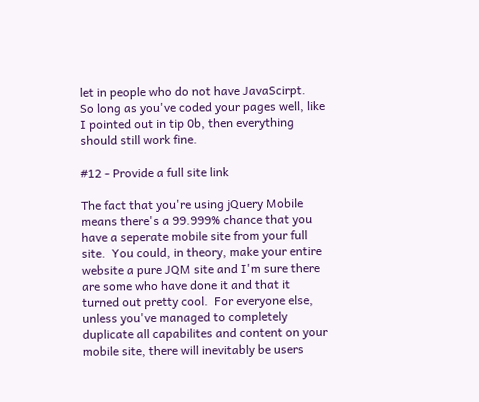let in people who do not have JavaScirpt.  So long as you've coded your pages well, like I pointed out in tip 0b, then everything should still work fine.

#12 - Provide a full site link

The fact that you're using jQuery Mobile means there's a 99.999% chance that you have a seperate mobile site from your full site.  You could, in theory, make your entire website a pure JQM site and I'm sure there are some who have done it and that it turned out pretty cool.  For everyone else, unless you've managed to completely duplicate all capabilites and content on your mobile site, there will inevitably be users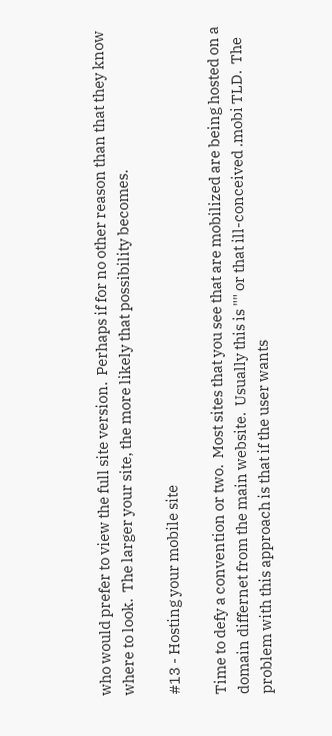who would prefer to view the full site version.  Perhaps if for no other reason than that they know where to look.  The larger your site, the more likely that possibility becomes.

#13 - Hosting your mobile site

Time to defy a convention or two.  Most sites that you see that are mobilized are being hosted on a domain differnet from the main website.  Usually this is "" or that ill-conceived .mobi TLD.  The problem with this approach is that if the user wants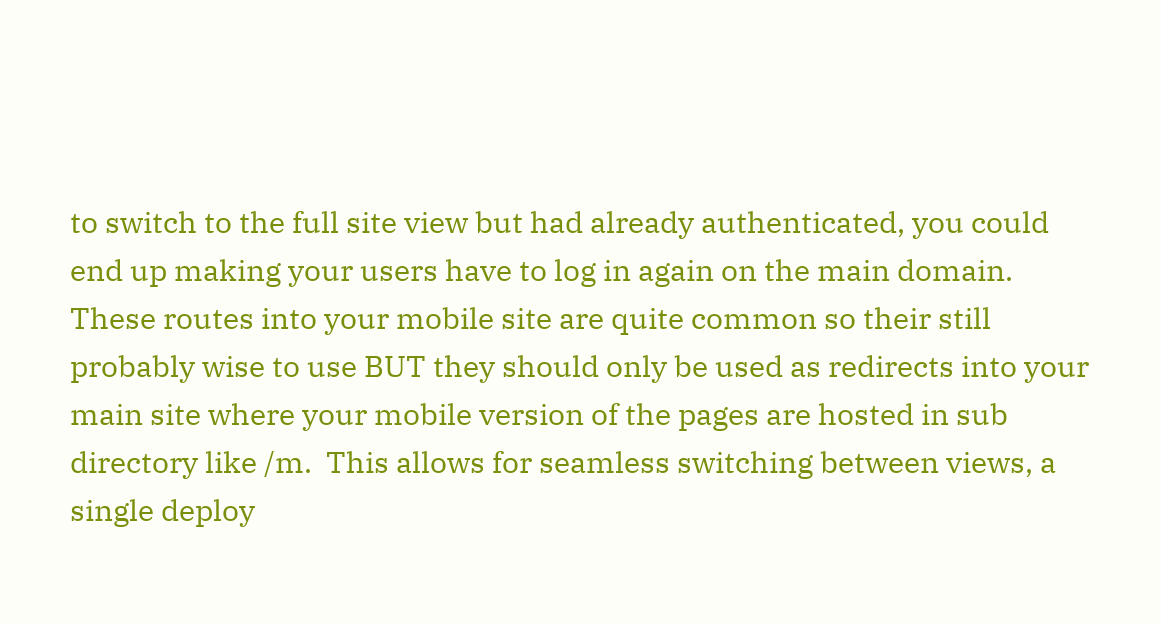to switch to the full site view but had already authenticated, you could end up making your users have to log in again on the main domain.  These routes into your mobile site are quite common so their still probably wise to use BUT they should only be used as redirects into your main site where your mobile version of the pages are hosted in sub directory like /m.  This allows for seamless switching between views, a single deploy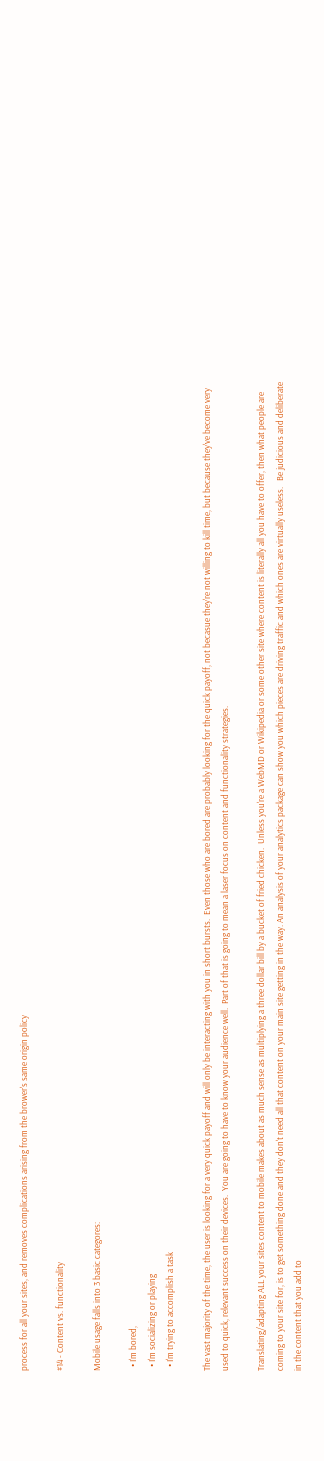process for all your sites, and removes complications arising from the brower's same origin policy

#14 - Content vs. functionality

Mobile usage falls into 3 basic categores:

  • I'm bored,
  • I'm socializing or playing
  • I'm trying to accomplish a task

The vast majority of the time, the user is looking for a very quick payoff and will only be interacting with you in short bursts.  Even those who are bored are probably looking for the quick payoff, not becasue they're not willing to kill time, but because they've become very used to quick, relevant success on their devices.  You are going to have to know your audience well.  Part of that is going to mean a laser focus on content and functionality strategies.

Translating/adapting ALL your sites content to mobile makes about as much sense as multiplying a three dollar bill by a bucket of fried chicken.  Unless you're a WebMD or Wikipedia or some other site where content is literally all you have to offer, then what people are coming to your site for, is to get something done and they don't need all that content on your main site getting in the way. An analysis of your analytics package can show you which pieces are driving traffic and which ones are virtually useless.   Be judicious and deliberate in the content that you add to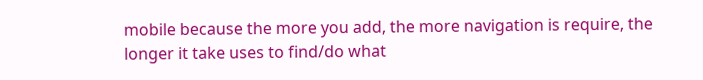mobile because the more you add, the more navigation is require, the longer it take uses to find/do what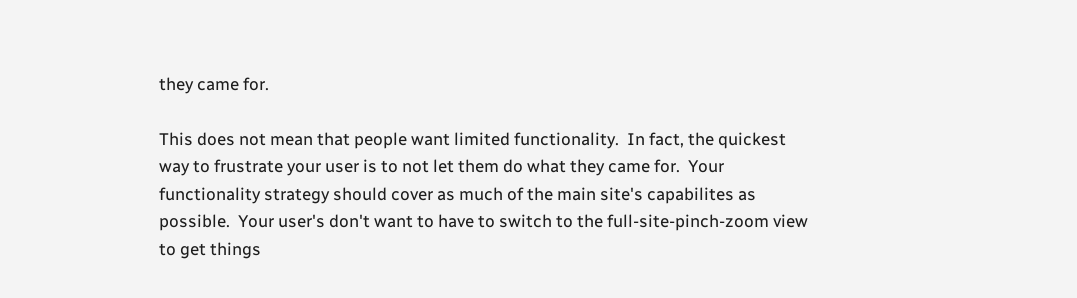they came for.

This does not mean that people want limited functionality.  In fact, the quickest way to frustrate your user is to not let them do what they came for.  Your functionality strategy should cover as much of the main site's capabilites as possible.  Your user's don't want to have to switch to the full-site-pinch-zoom view to get things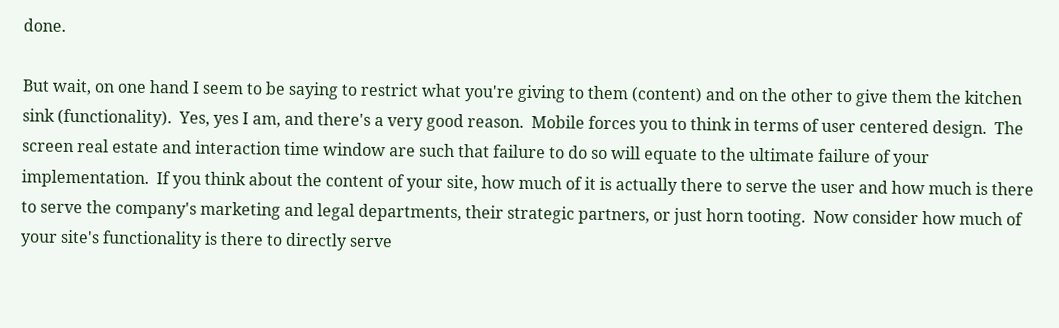done.

But wait, on one hand I seem to be saying to restrict what you're giving to them (content) and on the other to give them the kitchen sink (functionality).  Yes, yes I am, and there's a very good reason.  Mobile forces you to think in terms of user centered design.  The screen real estate and interaction time window are such that failure to do so will equate to the ultimate failure of your implementation.  If you think about the content of your site, how much of it is actually there to serve the user and how much is there to serve the company's marketing and legal departments, their strategic partners, or just horn tooting.  Now consider how much of your site's functionality is there to directly serve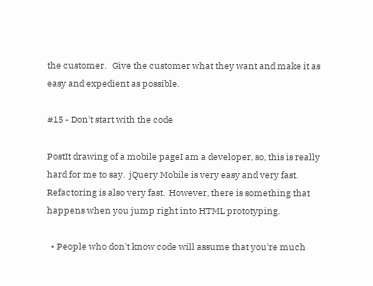the customer.   Give the customer what they want and make it as easy and expedient as possible.

#15 - Don't start with the code

PostIt drawing of a mobile pageI am a developer, so, this is really hard for me to say.  jQuery Mobile is very easy and very fast.  Refactoring is also very fast.  However, there is something that happens when you jump right into HTML prototyping.

  • People who don't know code will assume that you're much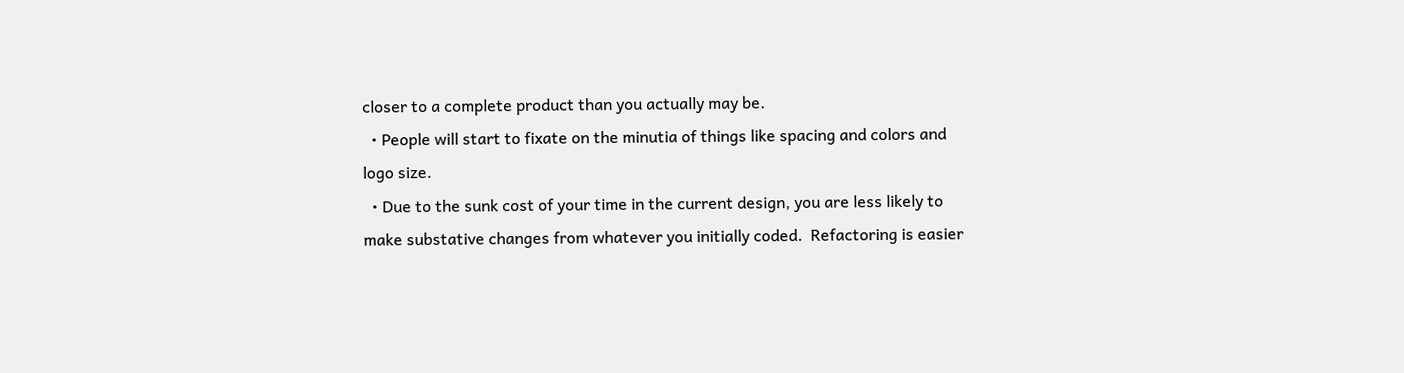closer to a complete product than you actually may be.
  • People will start to fixate on the minutia of things like spacing and colors and logo size.
  • Due to the sunk cost of your time in the current design, you are less likely to make substative changes from whatever you initially coded.  Refactoring is easier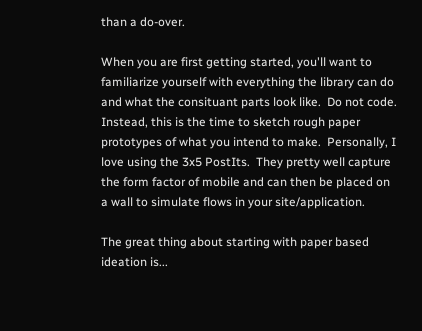than a do-over.

When you are first getting started, you'll want to familiarize yourself with everything the library can do and what the consituant parts look like.  Do not code.  Instead, this is the time to sketch rough paper prototypes of what you intend to make.  Personally, I love using the 3x5 PostIts.  They pretty well capture the form factor of mobile and can then be placed on a wall to simulate flows in your site/application.

The great thing about starting with paper based ideation is...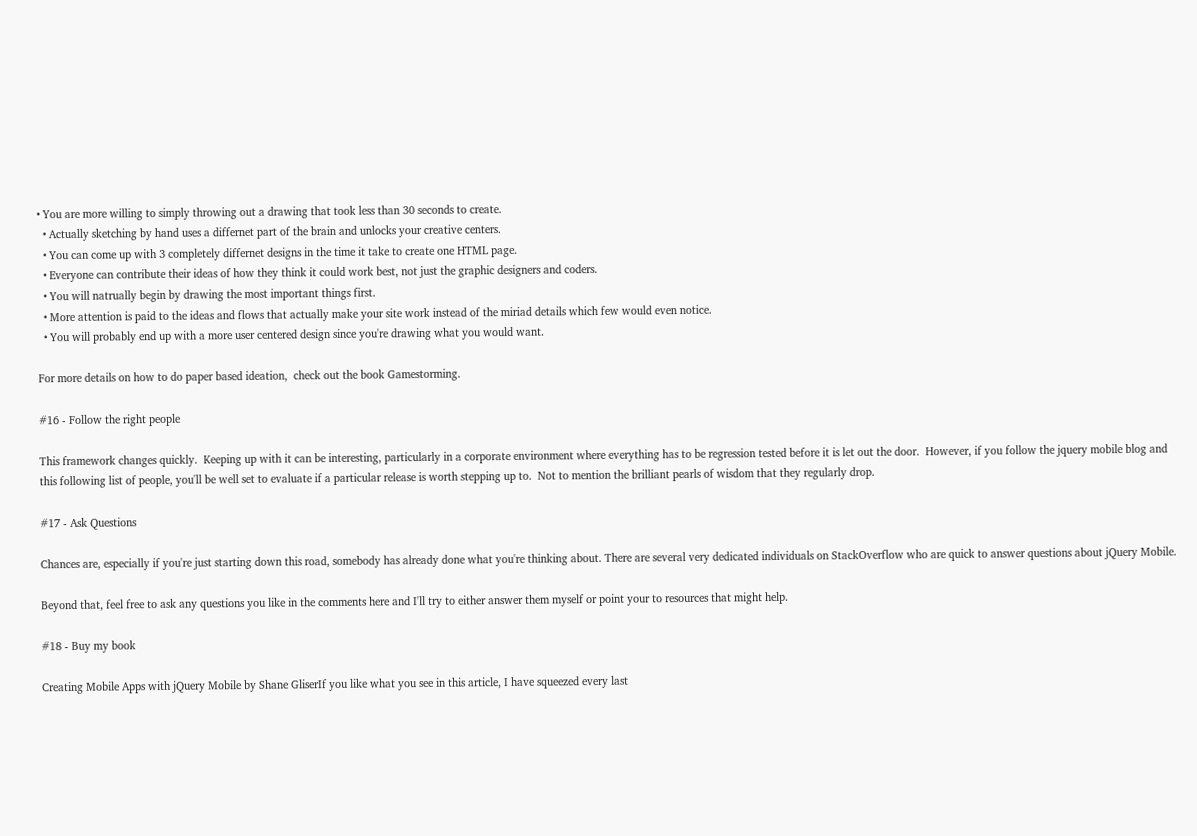• You are more willing to simply throwing out a drawing that took less than 30 seconds to create.
  • Actually sketching by hand uses a differnet part of the brain and unlocks your creative centers.
  • You can come up with 3 completely differnet designs in the time it take to create one HTML page.
  • Everyone can contribute their ideas of how they think it could work best, not just the graphic designers and coders.
  • You will natrually begin by drawing the most important things first.
  • More attention is paid to the ideas and flows that actually make your site work instead of the miriad details which few would even notice.
  • You will probably end up with a more user centered design since you're drawing what you would want.

For more details on how to do paper based ideation,  check out the book Gamestorming.

#16 - Follow the right people

This framework changes quickly.  Keeping up with it can be interesting, particularly in a corporate environment where everything has to be regression tested before it is let out the door.  However, if you follow the jquery mobile blog and this following list of people, you'll be well set to evaluate if a particular release is worth stepping up to.  Not to mention the brilliant pearls of wisdom that they regularly drop.

#17 - Ask Questions

Chances are, especially if you're just starting down this road, somebody has already done what you're thinking about. There are several very dedicated individuals on StackOverflow who are quick to answer questions about jQuery Mobile.

Beyond that, feel free to ask any questions you like in the comments here and I'll try to either answer them myself or point your to resources that might help.

#18 - Buy my book

Creating Mobile Apps with jQuery Mobile by Shane GliserIf you like what you see in this article, I have squeezed every last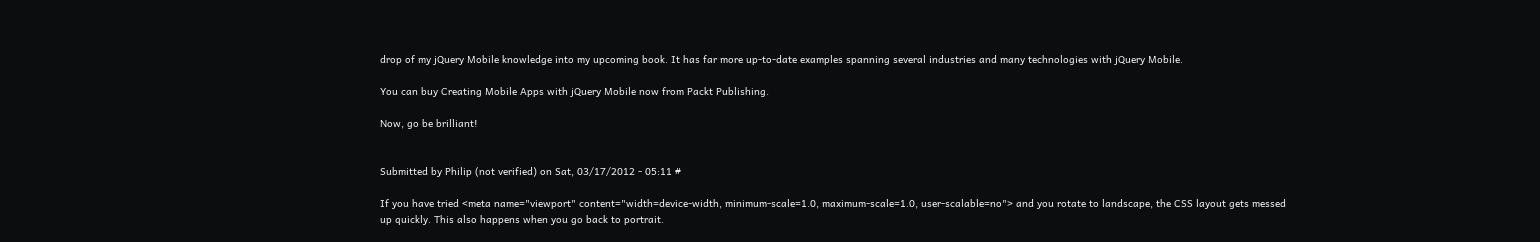drop of my jQuery Mobile knowledge into my upcoming book. It has far more up-to-date examples spanning several industries and many technologies with jQuery Mobile.

You can buy Creating Mobile Apps with jQuery Mobile now from Packt Publishing.

Now, go be brilliant!


Submitted by Philip (not verified) on Sat, 03/17/2012 - 05:11 #

If you have tried <meta name="viewport" content="width=device-width, minimum-scale=1.0, maximum-scale=1.0, user-scalable=no"> and you rotate to landscape, the CSS layout gets messed up quickly. This also happens when you go back to portrait.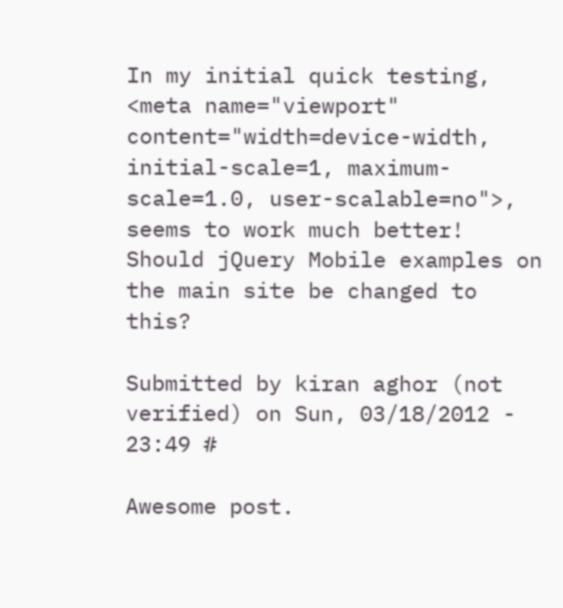In my initial quick testing, <meta name="viewport" content="width=device-width, initial-scale=1, maximum-scale=1.0, user-scalable=no">, seems to work much better!
Should jQuery Mobile examples on the main site be changed to this?

Submitted by kiran aghor (not verified) on Sun, 03/18/2012 - 23:49 #

Awesome post.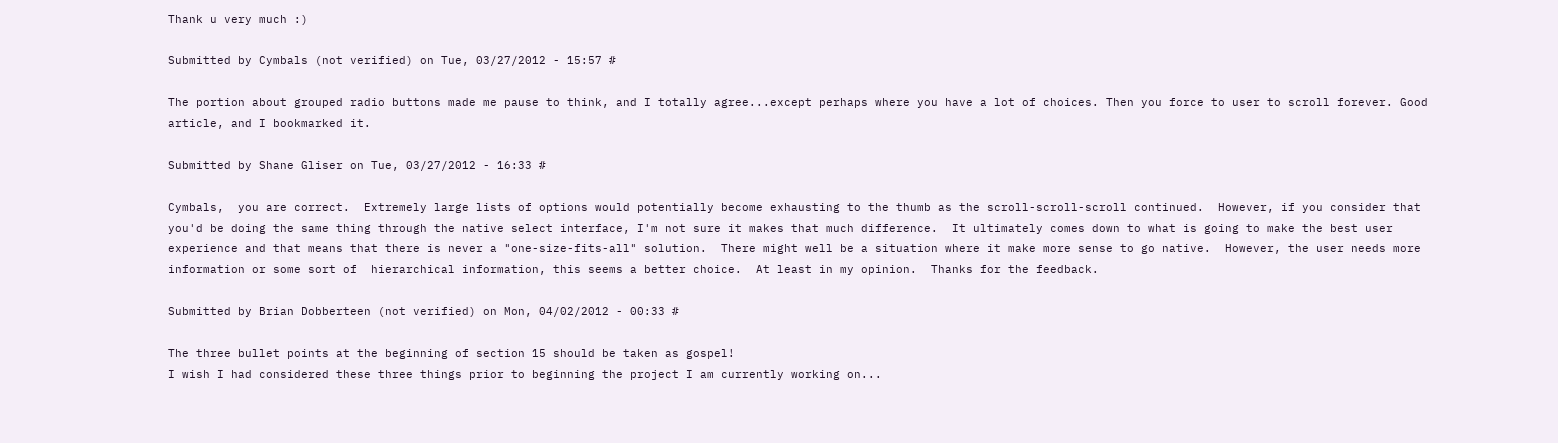Thank u very much :)

Submitted by Cymbals (not verified) on Tue, 03/27/2012 - 15:57 #

The portion about grouped radio buttons made me pause to think, and I totally agree...except perhaps where you have a lot of choices. Then you force to user to scroll forever. Good article, and I bookmarked it.

Submitted by Shane Gliser on Tue, 03/27/2012 - 16:33 #

Cymbals,  you are correct.  Extremely large lists of options would potentially become exhausting to the thumb as the scroll-scroll-scroll continued.  However, if you consider that you'd be doing the same thing through the native select interface, I'm not sure it makes that much difference.  It ultimately comes down to what is going to make the best user experience and that means that there is never a "one-size-fits-all" solution.  There might well be a situation where it make more sense to go native.  However, the user needs more information or some sort of  hierarchical information, this seems a better choice.  At least in my opinion.  Thanks for the feedback.

Submitted by Brian Dobberteen (not verified) on Mon, 04/02/2012 - 00:33 #

The three bullet points at the beginning of section 15 should be taken as gospel!
I wish I had considered these three things prior to beginning the project I am currently working on...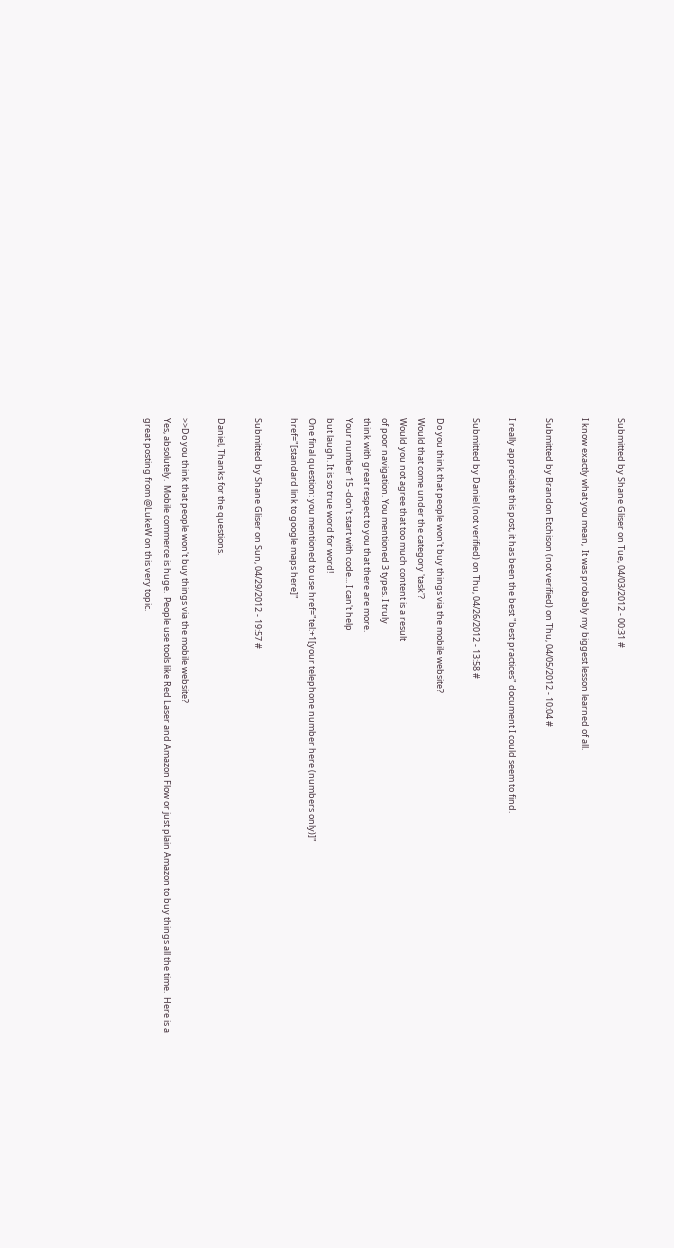Submitted by Shane Gliser on Tue, 04/03/2012 - 00:31 #

I know exactly what you mean,  It was probably my biggest lesson learned of all.

Submitted by Brandon Etchison (not verified) on Thu, 04/05/2012 - 10:04 #

I really appreciate this post, it has been the best "best practices" document I could seem to find.

Submitted by Daniel (not verified) on Thu, 04/26/2012 - 13:58 #

Do you think that people won't buy things via the mobile website?
Would that come under the category 'task'?
Would you not agree that too much content is a result
of poor navigation. You mentioned 3 types. I truly
think with great respect to you that there are more.
Your number 15 -don't start with code... I can't help
but laugh. It is so true word for word!
One final question: you mentioned to use href="tel:+1[your telephone number here (numbers only)]"
href="[standard link to google maps here]"

Submitted by Shane Gliser on Sun, 04/29/2012 - 19:57 #

Daniel, Thanks for the questions.

>>Do you think that people won't buy things via the mobile website?
Yes, absolutely.  Mobile commerce is huge.  People use tools like Red Laser and Amazon Flow or just plain Amazon to buy things all the time.  Here is a great posting from @LukeW on this very topic.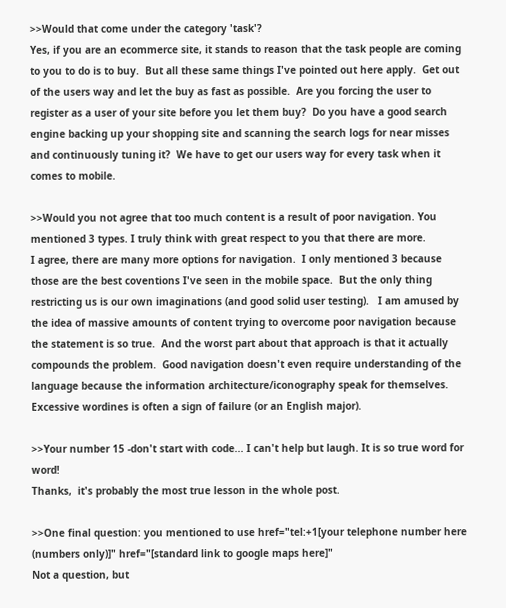>>Would that come under the category 'task'?
Yes, if you are an ecommerce site, it stands to reason that the task people are coming to you to do is to buy.  But all these same things I've pointed out here apply.  Get out of the users way and let the buy as fast as possible.  Are you forcing the user to register as a user of your site before you let them buy?  Do you have a good search engine backing up your shopping site and scanning the search logs for near misses and continuously tuning it?  We have to get our users way for every task when it comes to mobile.

>>Would you not agree that too much content is a result of poor navigation. You mentioned 3 types. I truly think with great respect to you that there are more.
I agree, there are many more options for navigation.  I only mentioned 3 because those are the best coventions I've seen in the mobile space.  But the only thing restricting us is our own imaginations (and good solid user testing).   I am amused by the idea of massive amounts of content trying to overcome poor navigation because the statement is so true.  And the worst part about that approach is that it actually compounds the problem.  Good navigation doesn't even require understanding of the language because the information architecture/iconography speak for themselves.  Excessive wordines is often a sign of failure (or an English major).

>>Your number 15 -don't start with code... I can't help but laugh. It is so true word for word!
Thanks,  it's probably the most true lesson in the whole post.

>>One final question: you mentioned to use href="tel:+1[your telephone number here (numbers only)]" href="[standard link to google maps here]"
Not a question, but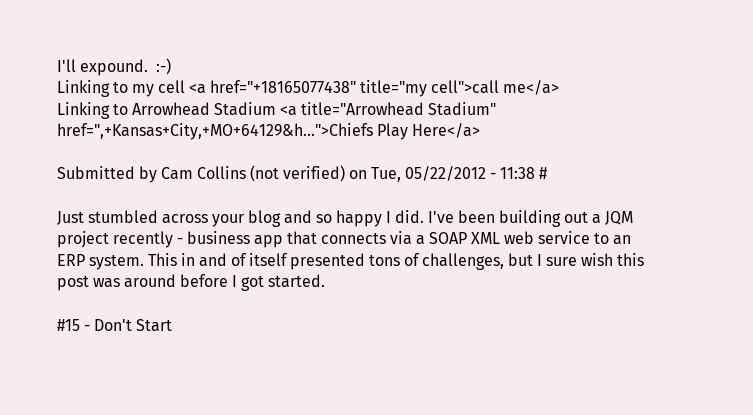I'll expound.  :-)
Linking to my cell <a href="+18165077438" title="my cell">call me</a>
Linking to Arrowhead Stadium <a title="Arrowhead Stadium" href=",+Kansas+City,+MO+64129&h...">Chiefs Play Here</a>

Submitted by Cam Collins (not verified) on Tue, 05/22/2012 - 11:38 #

Just stumbled across your blog and so happy I did. I've been building out a JQM project recently - business app that connects via a SOAP XML web service to an ERP system. This in and of itself presented tons of challenges, but I sure wish this post was around before I got started.

#15 - Don't Start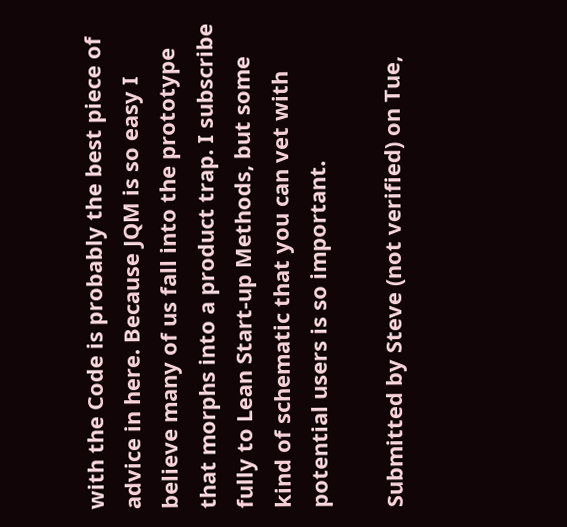with the Code is probably the best piece of advice in here. Because JQM is so easy I believe many of us fall into the prototype that morphs into a product trap. I subscribe fully to Lean Start-up Methods, but some kind of schematic that you can vet with potential users is so important.

Submitted by Steve (not verified) on Tue,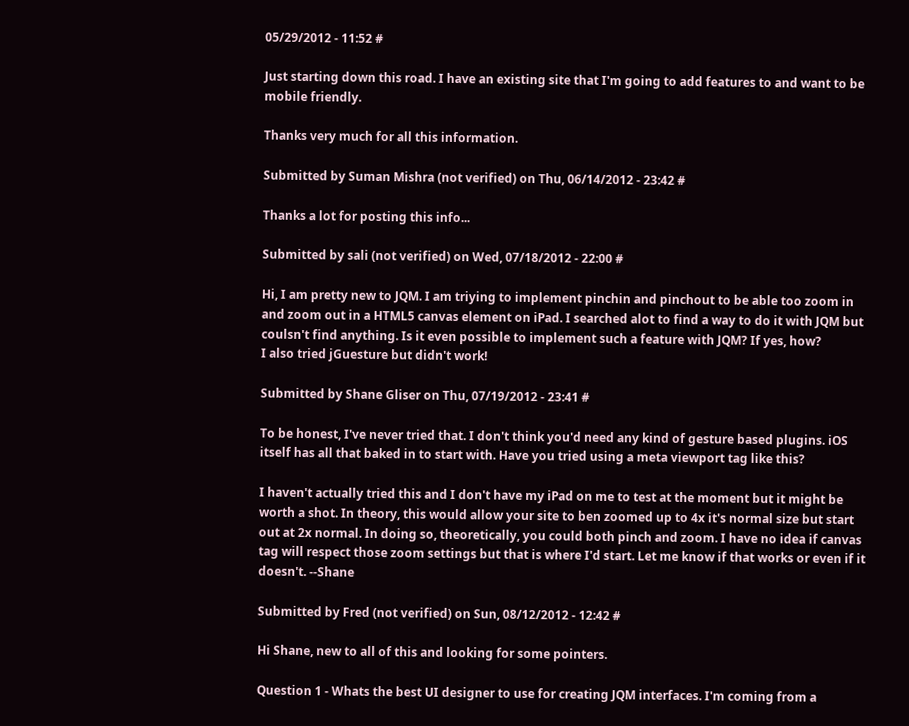05/29/2012 - 11:52 #

Just starting down this road. I have an existing site that I'm going to add features to and want to be mobile friendly.

Thanks very much for all this information.

Submitted by Suman Mishra (not verified) on Thu, 06/14/2012 - 23:42 #

Thanks a lot for posting this info...

Submitted by sali (not verified) on Wed, 07/18/2012 - 22:00 #

Hi, I am pretty new to JQM. I am triying to implement pinchin and pinchout to be able too zoom in and zoom out in a HTML5 canvas element on iPad. I searched alot to find a way to do it with JQM but coulsn't find anything. Is it even possible to implement such a feature with JQM? If yes, how?
I also tried jGuesture but didn't work!

Submitted by Shane Gliser on Thu, 07/19/2012 - 23:41 #

To be honest, I've never tried that. I don't think you'd need any kind of gesture based plugins. iOS itself has all that baked in to start with. Have you tried using a meta viewport tag like this?

I haven't actually tried this and I don't have my iPad on me to test at the moment but it might be worth a shot. In theory, this would allow your site to ben zoomed up to 4x it's normal size but start out at 2x normal. In doing so, theoretically, you could both pinch and zoom. I have no idea if canvas tag will respect those zoom settings but that is where I'd start. Let me know if that works or even if it doesn't. --Shane

Submitted by Fred (not verified) on Sun, 08/12/2012 - 12:42 #

Hi Shane, new to all of this and looking for some pointers.

Question 1 - Whats the best UI designer to use for creating JQM interfaces. I'm coming from a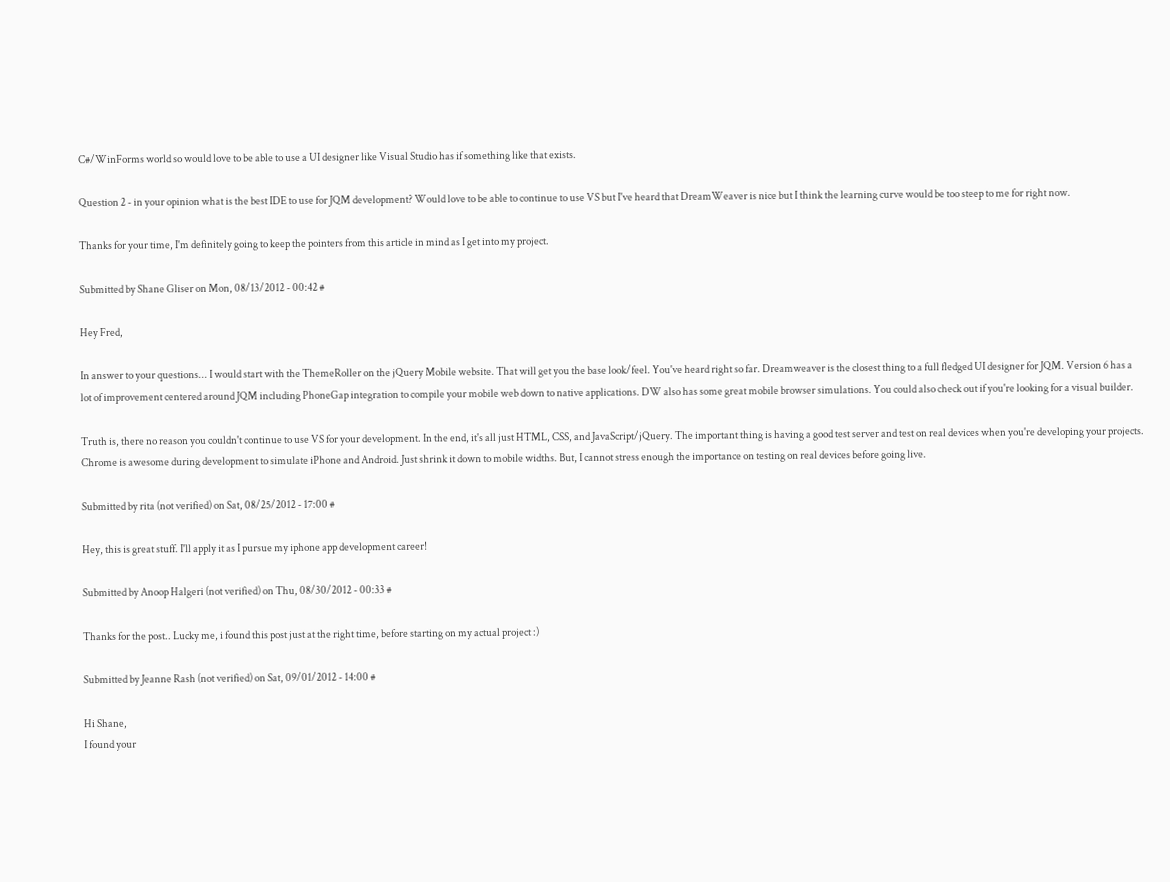C#/WinForms world so would love to be able to use a UI designer like Visual Studio has if something like that exists.

Question 2 - in your opinion what is the best IDE to use for JQM development? Would love to be able to continue to use VS but I've heard that DreamWeaver is nice but I think the learning curve would be too steep to me for right now.

Thanks for your time, I'm definitely going to keep the pointers from this article in mind as I get into my project.

Submitted by Shane Gliser on Mon, 08/13/2012 - 00:42 #

Hey Fred,

In answer to your questions... I would start with the ThemeRoller on the jQuery Mobile website. That will get you the base look/feel. You've heard right so far. Dreamweaver is the closest thing to a full fledged UI designer for JQM. Version 6 has a lot of improvement centered around JQM including PhoneGap integration to compile your mobile web down to native applications. DW also has some great mobile browser simulations. You could also check out if you're looking for a visual builder.

Truth is, there no reason you couldn't continue to use VS for your development. In the end, it's all just HTML, CSS, and JavaScript/jQuery. The important thing is having a good test server and test on real devices when you're developing your projects. Chrome is awesome during development to simulate iPhone and Android. Just shrink it down to mobile widths. But, I cannot stress enough the importance on testing on real devices before going live.

Submitted by rita (not verified) on Sat, 08/25/2012 - 17:00 #

Hey, this is great stuff. I'll apply it as I pursue my iphone app development career!

Submitted by Anoop Halgeri (not verified) on Thu, 08/30/2012 - 00:33 #

Thanks for the post.. Lucky me, i found this post just at the right time, before starting on my actual project :)

Submitted by Jeanne Rash (not verified) on Sat, 09/01/2012 - 14:00 #

Hi Shane,
I found your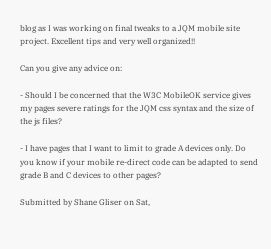blog as I was working on final tweaks to a JQM mobile site project. Excellent tips and very well organized!!

Can you give any advice on:

- Should I be concerned that the W3C MobileOK service gives my pages severe ratings for the JQM css syntax and the size of the js files?

- I have pages that I want to limit to grade A devices only. Do you know if your mobile re-direct code can be adapted to send grade B and C devices to other pages?

Submitted by Shane Gliser on Sat,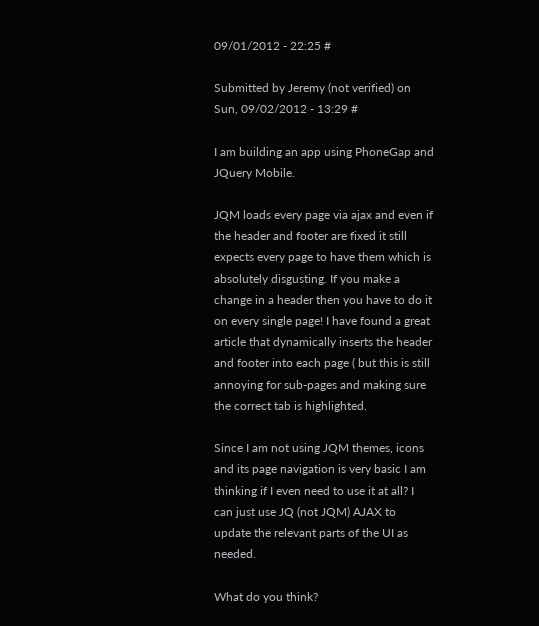09/01/2012 - 22:25 #

Submitted by Jeremy (not verified) on Sun, 09/02/2012 - 13:29 #

I am building an app using PhoneGap and JQuery Mobile.

JQM loads every page via ajax and even if the header and footer are fixed it still expects every page to have them which is absolutely disgusting. If you make a change in a header then you have to do it on every single page! I have found a great article that dynamically inserts the header and footer into each page ( but this is still annoying for sub-pages and making sure the correct tab is highlighted.

Since I am not using JQM themes, icons and its page navigation is very basic I am thinking if I even need to use it at all? I can just use JQ (not JQM) AJAX to update the relevant parts of the UI as needed.

What do you think?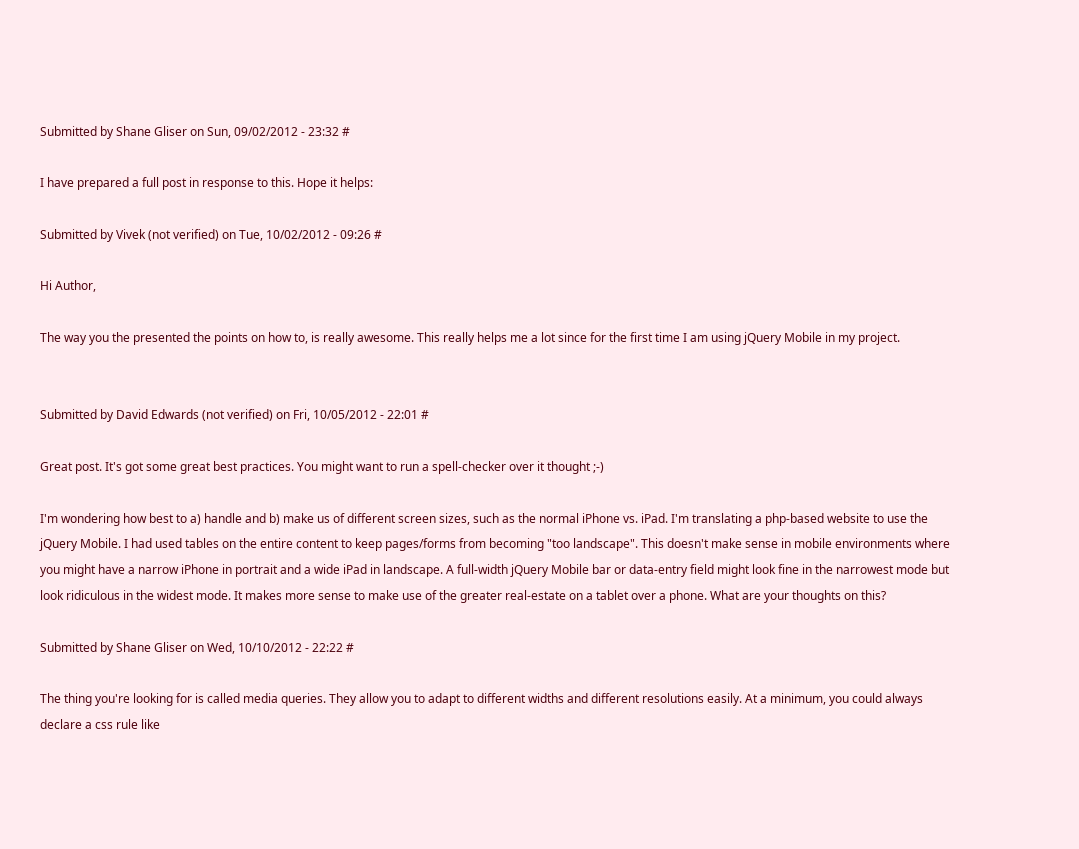Submitted by Shane Gliser on Sun, 09/02/2012 - 23:32 #

I have prepared a full post in response to this. Hope it helps:

Submitted by Vivek (not verified) on Tue, 10/02/2012 - 09:26 #

Hi Author,

The way you the presented the points on how to, is really awesome. This really helps me a lot since for the first time I am using jQuery Mobile in my project.


Submitted by David Edwards (not verified) on Fri, 10/05/2012 - 22:01 #

Great post. It's got some great best practices. You might want to run a spell-checker over it thought ;-)

I'm wondering how best to a) handle and b) make us of different screen sizes, such as the normal iPhone vs. iPad. I'm translating a php-based website to use the jQuery Mobile. I had used tables on the entire content to keep pages/forms from becoming "too landscape". This doesn't make sense in mobile environments where you might have a narrow iPhone in portrait and a wide iPad in landscape. A full-width jQuery Mobile bar or data-entry field might look fine in the narrowest mode but look ridiculous in the widest mode. It makes more sense to make use of the greater real-estate on a tablet over a phone. What are your thoughts on this?

Submitted by Shane Gliser on Wed, 10/10/2012 - 22:22 #

The thing you're looking for is called media queries. They allow you to adapt to different widths and different resolutions easily. At a minimum, you could always declare a css rule like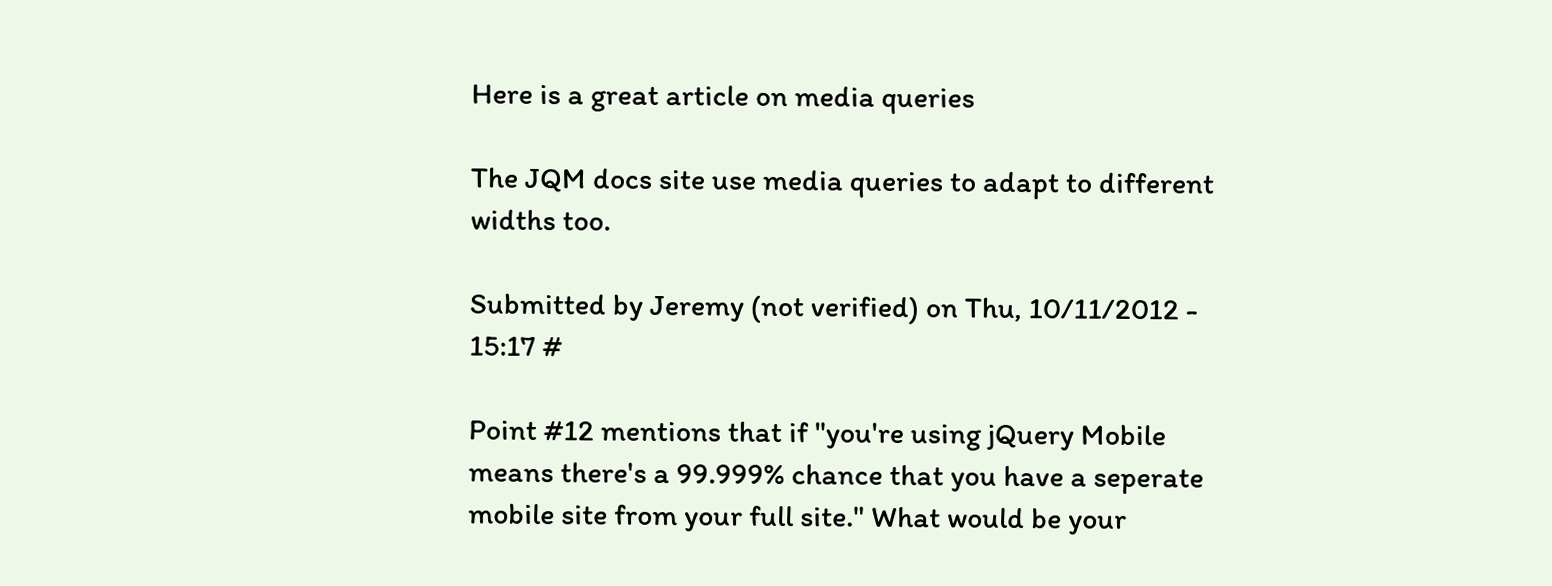Here is a great article on media queries

The JQM docs site use media queries to adapt to different widths too.

Submitted by Jeremy (not verified) on Thu, 10/11/2012 - 15:17 #

Point #12 mentions that if "you're using jQuery Mobile means there's a 99.999% chance that you have a seperate mobile site from your full site." What would be your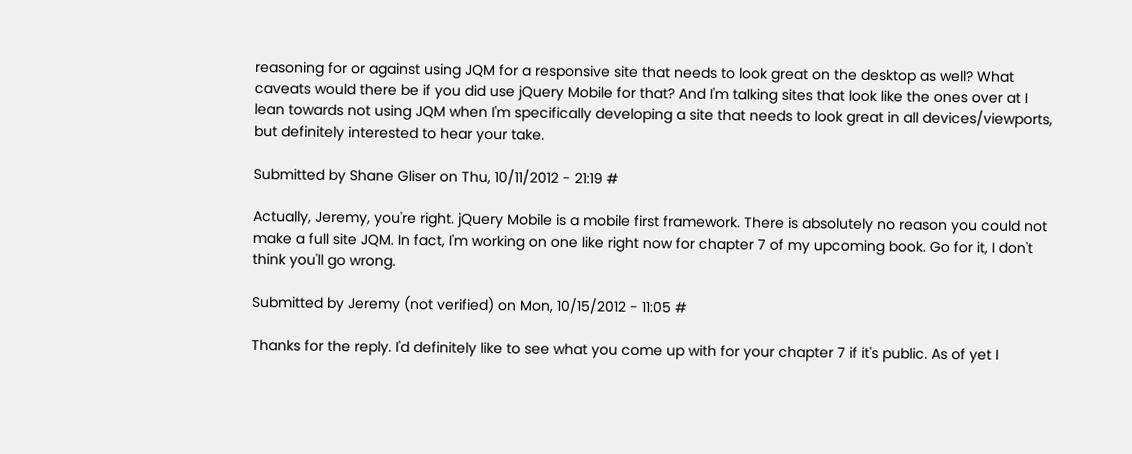reasoning for or against using JQM for a responsive site that needs to look great on the desktop as well? What caveats would there be if you did use jQuery Mobile for that? And I'm talking sites that look like the ones over at I lean towards not using JQM when I'm specifically developing a site that needs to look great in all devices/viewports, but definitely interested to hear your take.

Submitted by Shane Gliser on Thu, 10/11/2012 - 21:19 #

Actually, Jeremy, you're right. jQuery Mobile is a mobile first framework. There is absolutely no reason you could not make a full site JQM. In fact, I'm working on one like right now for chapter 7 of my upcoming book. Go for it, I don't think you'll go wrong.

Submitted by Jeremy (not verified) on Mon, 10/15/2012 - 11:05 #

Thanks for the reply. I'd definitely like to see what you come up with for your chapter 7 if it's public. As of yet I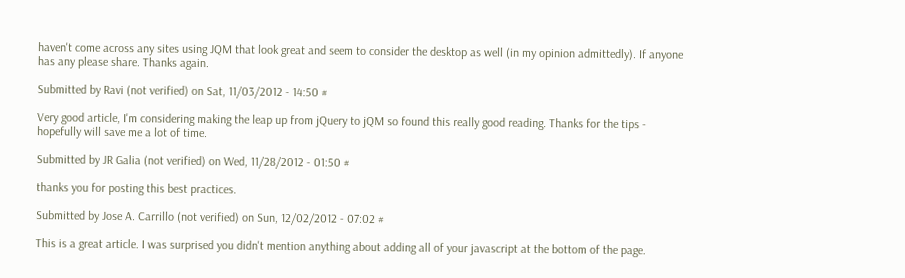haven't come across any sites using JQM that look great and seem to consider the desktop as well (in my opinion admittedly). If anyone has any please share. Thanks again.

Submitted by Ravi (not verified) on Sat, 11/03/2012 - 14:50 #

Very good article, I'm considering making the leap up from jQuery to jQM so found this really good reading. Thanks for the tips - hopefully will save me a lot of time.

Submitted by JR Galia (not verified) on Wed, 11/28/2012 - 01:50 #

thanks you for posting this best practices.

Submitted by Jose A. Carrillo (not verified) on Sun, 12/02/2012 - 07:02 #

This is a great article. I was surprised you didn't mention anything about adding all of your javascript at the bottom of the page.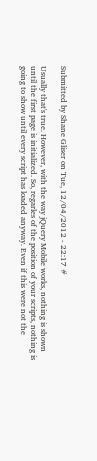Submitted by Shane Gliser on Tue, 12/04/2012 - 22:17 #

Usually that's true. However, with the way jQuery Mobile works, nothing is shown until the first page is initialized. So, regarles of the position of your scripts, nothing is going to show until every script has loaded anyway. Even if this were not the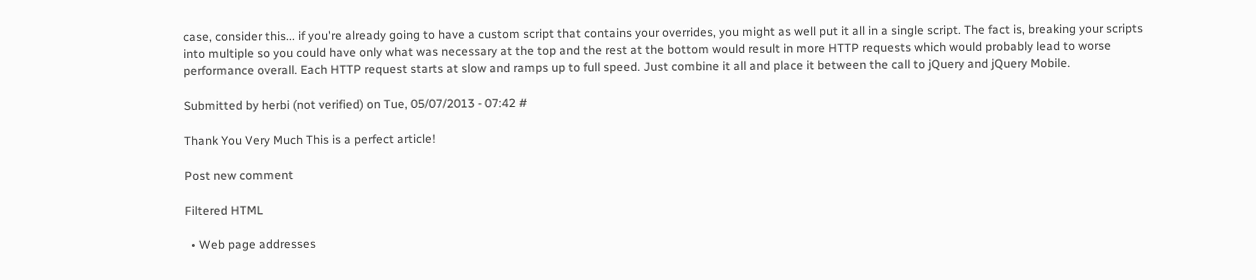case, consider this... if you're already going to have a custom script that contains your overrides, you might as well put it all in a single script. The fact is, breaking your scripts into multiple so you could have only what was necessary at the top and the rest at the bottom would result in more HTTP requests which would probably lead to worse performance overall. Each HTTP request starts at slow and ramps up to full speed. Just combine it all and place it between the call to jQuery and jQuery Mobile.

Submitted by herbi (not verified) on Tue, 05/07/2013 - 07:42 #

Thank You Very Much This is a perfect article!

Post new comment

Filtered HTML

  • Web page addresses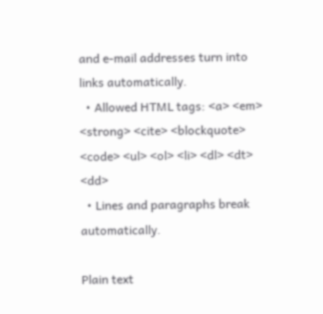and e-mail addresses turn into links automatically.
  • Allowed HTML tags: <a> <em> <strong> <cite> <blockquote> <code> <ul> <ol> <li> <dl> <dt> <dd>
  • Lines and paragraphs break automatically.

Plain text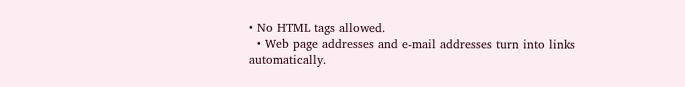• No HTML tags allowed.
  • Web page addresses and e-mail addresses turn into links automatically.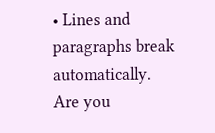• Lines and paragraphs break automatically.
Are you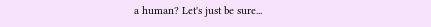a human? Let's just be sure...